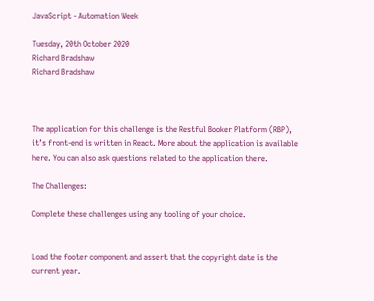JavaScript - Automation Week

Tuesday, 20th October 2020
Richard Bradshaw
Richard Bradshaw



The application for this challenge is the Restful Booker Platform (RBP), it’s front-end is written in React. More about the application is available here. You can also ask questions related to the application there.

The Challenges:

Complete these challenges using any tooling of your choice.


Load the footer component and assert that the copyright date is the current year.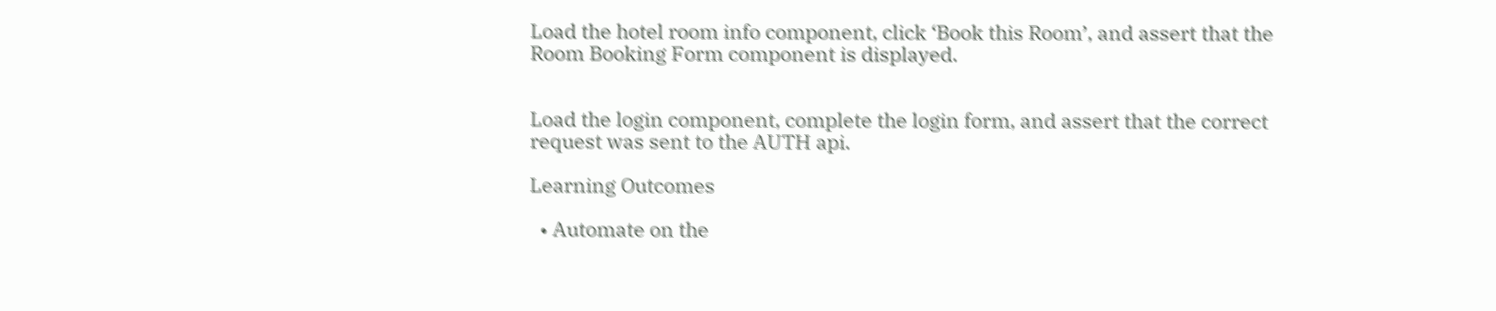Load the hotel room info component, click ‘Book this Room’, and assert that the Room Booking Form component is displayed.


Load the login component, complete the login form, and assert that the correct request was sent to the AUTH api.

Learning Outcomes

  • Automate on the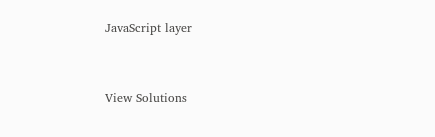JavaScript layer


View Solutions